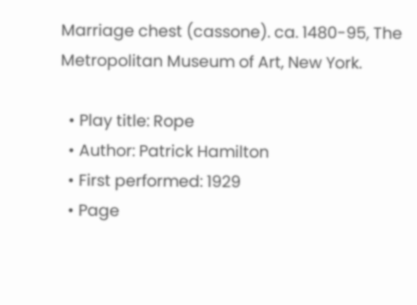Marriage chest (cassone). ca. 1480-95, The Metropolitan Museum of Art, New York.

  • Play title: Rope
  • Author: Patrick Hamilton
  • First performed: 1929
  • Page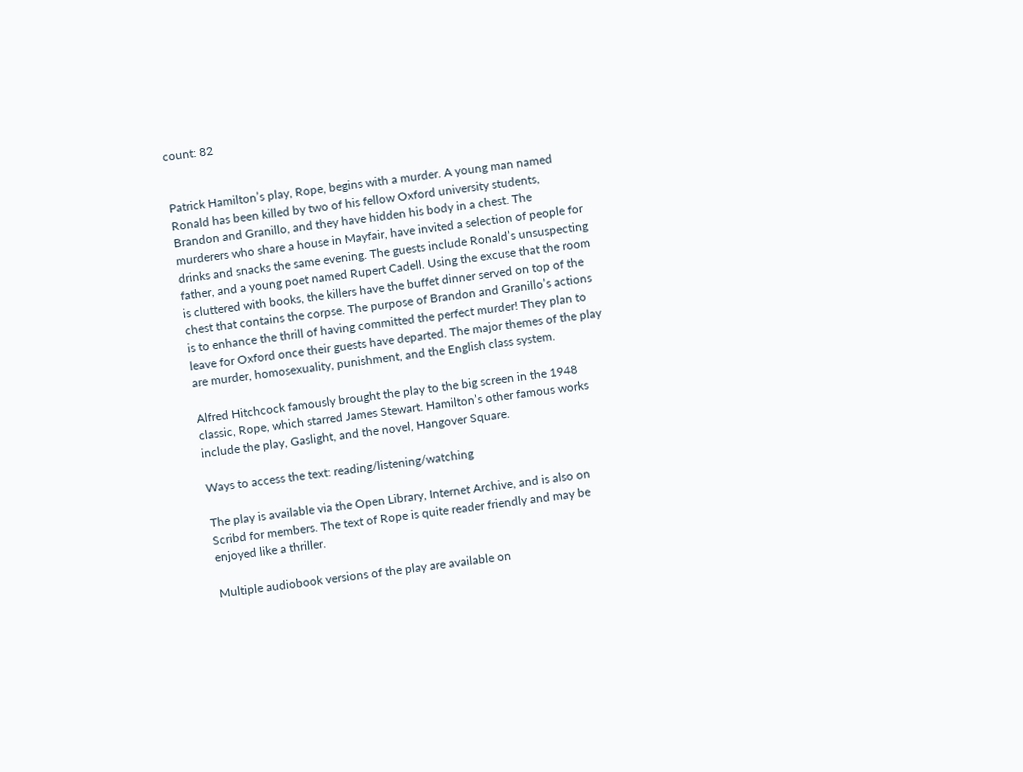count: 82


Patrick Hamilton’s play, Rope, begins with a murder. A young man named Ronald has been killed by two of his fellow Oxford university students, Brandon and Granillo, and they have hidden his body in a chest. The murderers who share a house in Mayfair, have invited a selection of people for drinks and snacks the same evening. The guests include Ronald’s unsuspecting father, and a young poet named Rupert Cadell. Using the excuse that the room is cluttered with books, the killers have the buffet dinner served on top of the chest that contains the corpse. The purpose of Brandon and Granillo’s actions is to enhance the thrill of having committed the perfect murder! They plan to leave for Oxford once their guests have departed. The major themes of the play are murder, homosexuality, punishment, and the English class system.

Alfred Hitchcock famously brought the play to the big screen in the 1948 classic, Rope, which starred James Stewart. Hamilton’s other famous works include the play, Gaslight, and the novel, Hangover Square.

Ways to access the text: reading/listening/watching

The play is available via the Open Library, Internet Archive, and is also on Scribd for members. The text of Rope is quite reader friendly and may be enjoyed like a thriller.

Multiple audiobook versions of the play are available on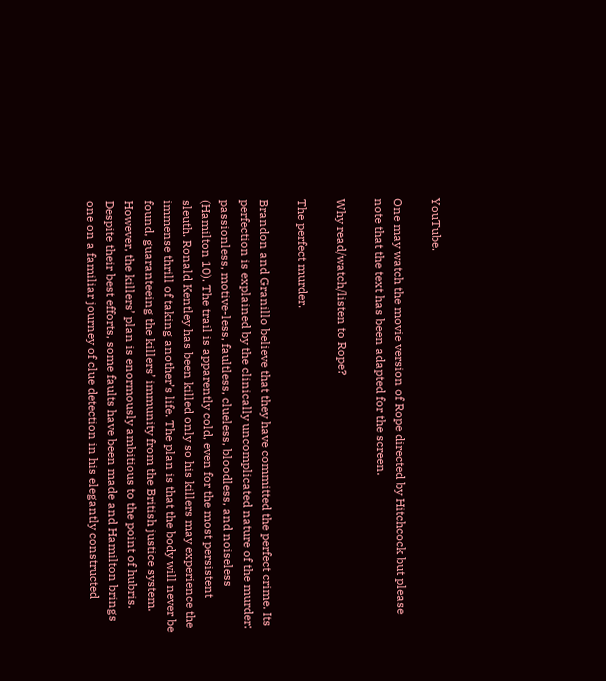YouTube.

One may watch the movie version of Rope directed by Hitchcock but please note that the text has been adapted for the screen.

Why read/watch/listen to Rope?

The perfect murder.

Brandon and Granillo believe that they have committed the perfect crime. Its perfection is explained by the clinically uncomplicated nature of the murder: passionless, motive-less, faultless, clueless, bloodless, and noiseless (Hamilton 10). The trail is apparently cold, even for the most persistent sleuth. Ronald Kentley has been killed only so his killers may experience the immense thrill of taking another’s life. The plan is that the body will never be found, guaranteeing the killers’ immunity from the British justice system. However, the killers’ plan is enormously ambitious to the point of hubris. Despite their best efforts, some faults have been made and Hamilton brings one on a familiar journey of clue detection in his elegantly constructed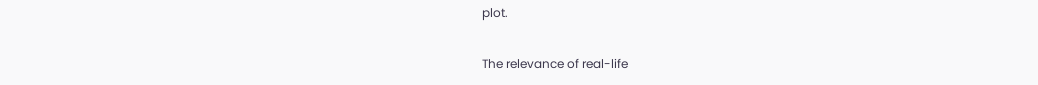plot.

The relevance of real-life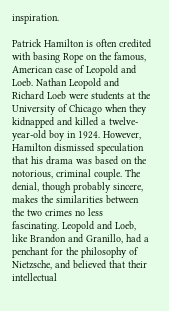inspiration.

Patrick Hamilton is often credited with basing Rope on the famous, American case of Leopold and Loeb. Nathan Leopold and Richard Loeb were students at the University of Chicago when they kidnapped and killed a twelve-year-old boy in 1924. However, Hamilton dismissed speculation that his drama was based on the notorious, criminal couple. The denial, though probably sincere, makes the similarities between the two crimes no less fascinating. Leopold and Loeb, like Brandon and Granillo, had a penchant for the philosophy of Nietzsche, and believed that their intellectual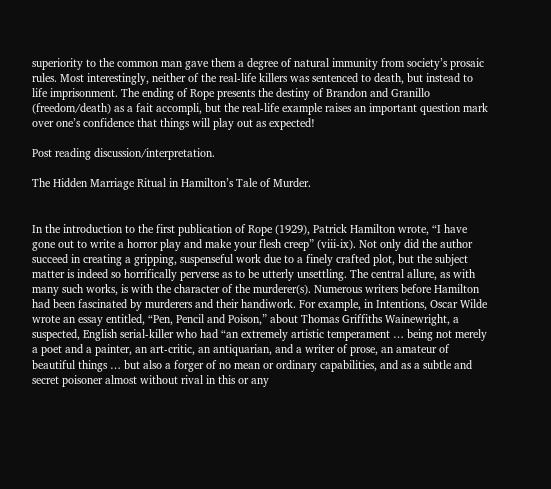superiority to the common man gave them a degree of natural immunity from society’s prosaic rules. Most interestingly, neither of the real-life killers was sentenced to death, but instead to life imprisonment. The ending of Rope presents the destiny of Brandon and Granillo (freedom/death) as a fait accompli, but the real-life example raises an important question mark over one’s confidence that things will play out as expected!

Post reading discussion/interpretation.

The Hidden Marriage Ritual in Hamilton’s Tale of Murder.


In the introduction to the first publication of Rope (1929), Patrick Hamilton wrote, “I have gone out to write a horror play and make your flesh creep” (viii-ix). Not only did the author succeed in creating a gripping, suspenseful work due to a finely crafted plot, but the subject matter is indeed so horrifically perverse as to be utterly unsettling. The central allure, as with many such works, is with the character of the murderer(s). Numerous writers before Hamilton had been fascinated by murderers and their handiwork. For example, in Intentions, Oscar Wilde wrote an essay entitled, “Pen, Pencil and Poison,” about Thomas Griffiths Wainewright, a suspected, English serial-killer who had “an extremely artistic temperament … being not merely a poet and a painter, an art-critic, an antiquarian, and a writer of prose, an amateur of beautiful things … but also a forger of no mean or ordinary capabilities, and as a subtle and secret poisoner almost without rival in this or any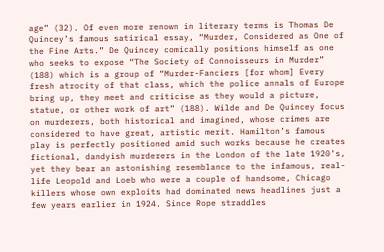age” (32). Of even more renown in literary terms is Thomas De Quincey’s famous satirical essay, “Murder, Considered as One of the Fine Arts.” De Quincey comically positions himself as one who seeks to expose “The Society of Connoisseurs in Murder” (188) which is a group of “Murder-Fanciers [for whom] Every fresh atrocity of that class, which the police annals of Europe bring up, they meet and criticise as they would a picture, statue, or other work of art” (188). Wilde and De Quincey focus on murderers, both historical and imagined, whose crimes are considered to have great, artistic merit. Hamilton’s famous play is perfectly positioned amid such works because he creates fictional, dandyish murderers in the London of the late 1920’s, yet they bear an astonishing resemblance to the infamous, real-life Leopold and Loeb who were a couple of handsome, Chicago killers whose own exploits had dominated news headlines just a few years earlier in 1924. Since Rope straddles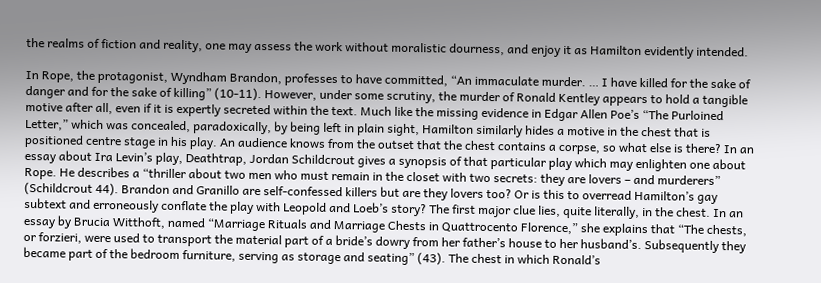the realms of fiction and reality, one may assess the work without moralistic dourness, and enjoy it as Hamilton evidently intended.

In Rope, the protagonist, Wyndham Brandon, professes to have committed, “An immaculate murder. … I have killed for the sake of danger and for the sake of killing” (10-11). However, under some scrutiny, the murder of Ronald Kentley appears to hold a tangible motive after all, even if it is expertly secreted within the text. Much like the missing evidence in Edgar Allen Poe’s “The Purloined Letter,” which was concealed, paradoxically, by being left in plain sight, Hamilton similarly hides a motive in the chest that is positioned centre stage in his play. An audience knows from the outset that the chest contains a corpse, so what else is there? In an essay about Ira Levin’s play, Deathtrap, Jordan Schildcrout gives a synopsis of that particular play which may enlighten one about Rope. He describes a “thriller about two men who must remain in the closet with two secrets: they are lovers – and murderers” (Schildcrout 44). Brandon and Granillo are self-confessed killers but are they lovers too? Or is this to overread Hamilton’s gay subtext and erroneously conflate the play with Leopold and Loeb’s story? The first major clue lies, quite literally, in the chest. In an essay by Brucia Witthoft, named “Marriage Rituals and Marriage Chests in Quattrocento Florence,” she explains that “The chests, or forzieri, were used to transport the material part of a bride’s dowry from her father’s house to her husband’s. Subsequently they became part of the bedroom furniture, serving as storage and seating” (43). The chest in which Ronald’s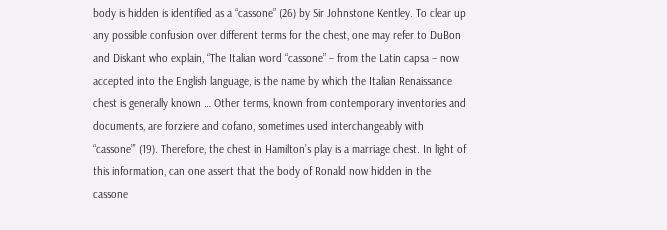body is hidden is identified as a “cassone” (26) by Sir Johnstone Kentley. To clear up any possible confusion over different terms for the chest, one may refer to DuBon and Diskant who explain, “The Italian word “cassone” – from the Latin capsa – now accepted into the English language, is the name by which the Italian Renaissance chest is generally known … Other terms, known from contemporary inventories and documents, are forziere and cofano, sometimes used interchangeably with “cassone”’ (19). Therefore, the chest in Hamilton’s play is a marriage chest. In light of this information, can one assert that the body of Ronald now hidden in the cassone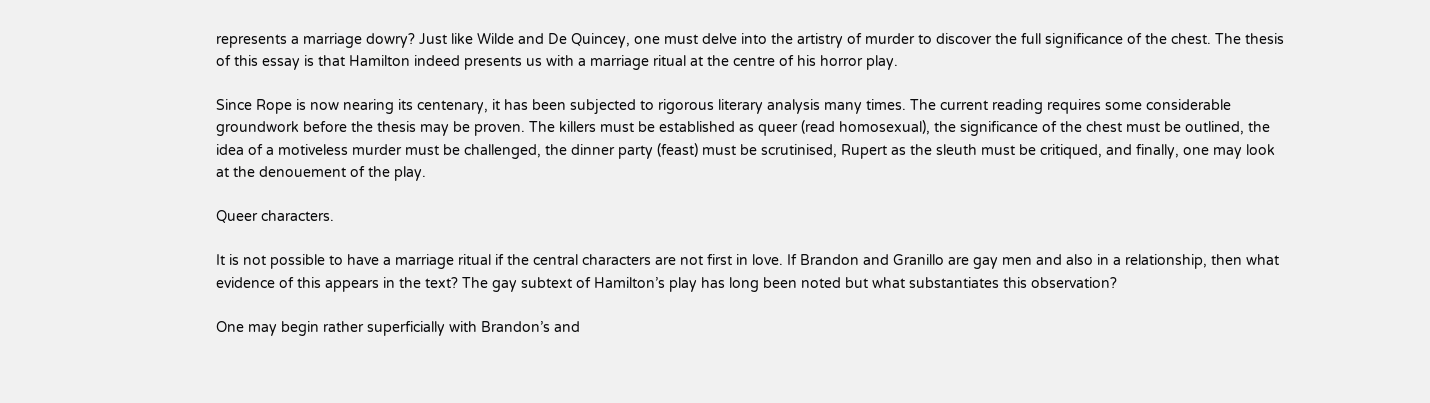represents a marriage dowry? Just like Wilde and De Quincey, one must delve into the artistry of murder to discover the full significance of the chest. The thesis of this essay is that Hamilton indeed presents us with a marriage ritual at the centre of his horror play.

Since Rope is now nearing its centenary, it has been subjected to rigorous literary analysis many times. The current reading requires some considerable groundwork before the thesis may be proven. The killers must be established as queer (read homosexual), the significance of the chest must be outlined, the idea of a motiveless murder must be challenged, the dinner party (feast) must be scrutinised, Rupert as the sleuth must be critiqued, and finally, one may look at the denouement of the play.

Queer characters.

It is not possible to have a marriage ritual if the central characters are not first in love. If Brandon and Granillo are gay men and also in a relationship, then what evidence of this appears in the text? The gay subtext of Hamilton’s play has long been noted but what substantiates this observation?

One may begin rather superficially with Brandon’s and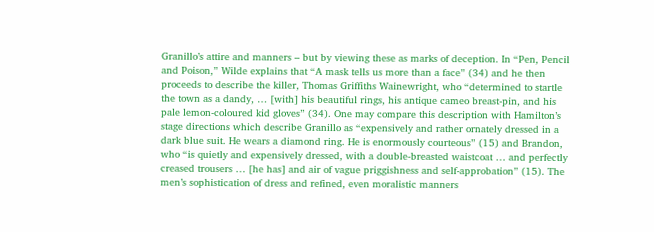Granillo’s attire and manners – but by viewing these as marks of deception. In “Pen, Pencil and Poison,” Wilde explains that “A mask tells us more than a face” (34) and he then proceeds to describe the killer, Thomas Griffiths Wainewright, who “determined to startle the town as a dandy, … [with] his beautiful rings, his antique cameo breast-pin, and his pale lemon-coloured kid gloves” (34). One may compare this description with Hamilton’s stage directions which describe Granillo as “expensively and rather ornately dressed in a dark blue suit. He wears a diamond ring. He is enormously courteous” (15) and Brandon, who “is quietly and expensively dressed, with a double-breasted waistcoat … and perfectly creased trousers … [he has] and air of vague priggishness and self-approbation” (15). The men’s sophistication of dress and refined, even moralistic manners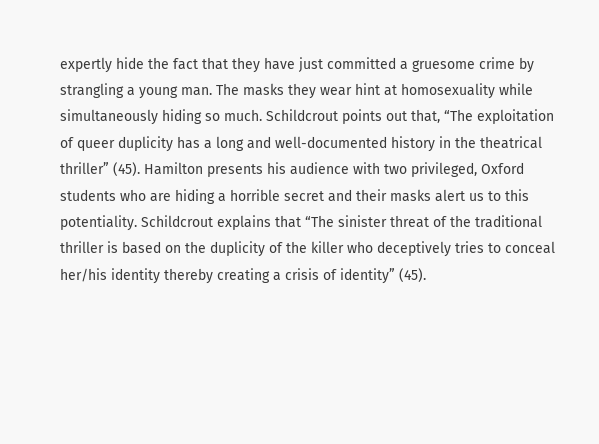expertly hide the fact that they have just committed a gruesome crime by strangling a young man. The masks they wear hint at homosexuality while simultaneously hiding so much. Schildcrout points out that, “The exploitation of queer duplicity has a long and well-documented history in the theatrical thriller” (45). Hamilton presents his audience with two privileged, Oxford students who are hiding a horrible secret and their masks alert us to this potentiality. Schildcrout explains that “The sinister threat of the traditional thriller is based on the duplicity of the killer who deceptively tries to conceal her/his identity thereby creating a crisis of identity” (45).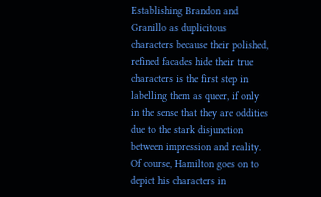Establishing Brandon and Granillo as duplicitous characters because their polished, refined facades hide their true characters is the first step in labelling them as queer, if only in the sense that they are oddities due to the stark disjunction between impression and reality. Of course, Hamilton goes on to depict his characters in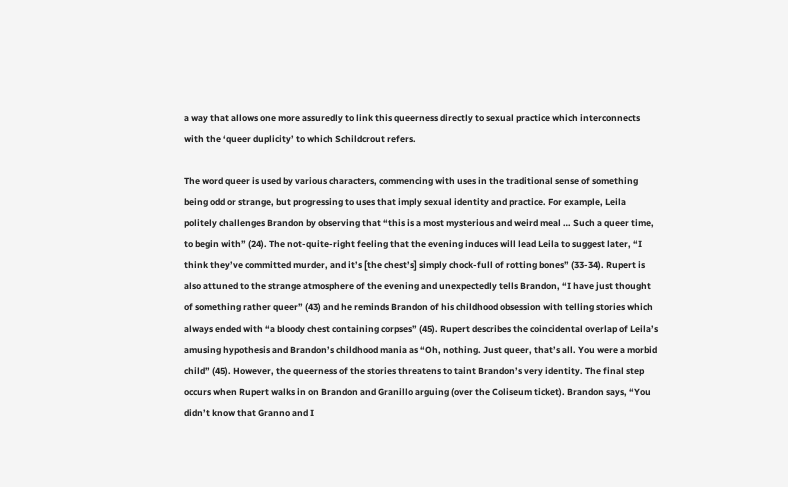a way that allows one more assuredly to link this queerness directly to sexual practice which interconnects with the ‘queer duplicity’ to which Schildcrout refers.

The word queer is used by various characters, commencing with uses in the traditional sense of something being odd or strange, but progressing to uses that imply sexual identity and practice. For example, Leila politely challenges Brandon by observing that “this is a most mysterious and weird meal … Such a queer time, to begin with” (24). The not-quite-right feeling that the evening induces will lead Leila to suggest later, “I think they’ve committed murder, and it’s [the chest’s] simply chock-full of rotting bones” (33-34). Rupert is also attuned to the strange atmosphere of the evening and unexpectedly tells Brandon, “I have just thought of something rather queer” (43) and he reminds Brandon of his childhood obsession with telling stories which always ended with “a bloody chest containing corpses” (45). Rupert describes the coincidental overlap of Leila’s amusing hypothesis and Brandon’s childhood mania as “Oh, nothing. Just queer, that’s all. You were a morbid child” (45). However, the queerness of the stories threatens to taint Brandon’s very identity. The final step occurs when Rupert walks in on Brandon and Granillo arguing (over the Coliseum ticket). Brandon says, “You didn’t know that Granno and I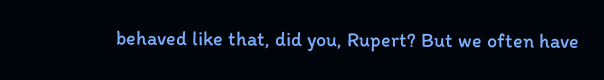behaved like that, did you, Rupert? But we often have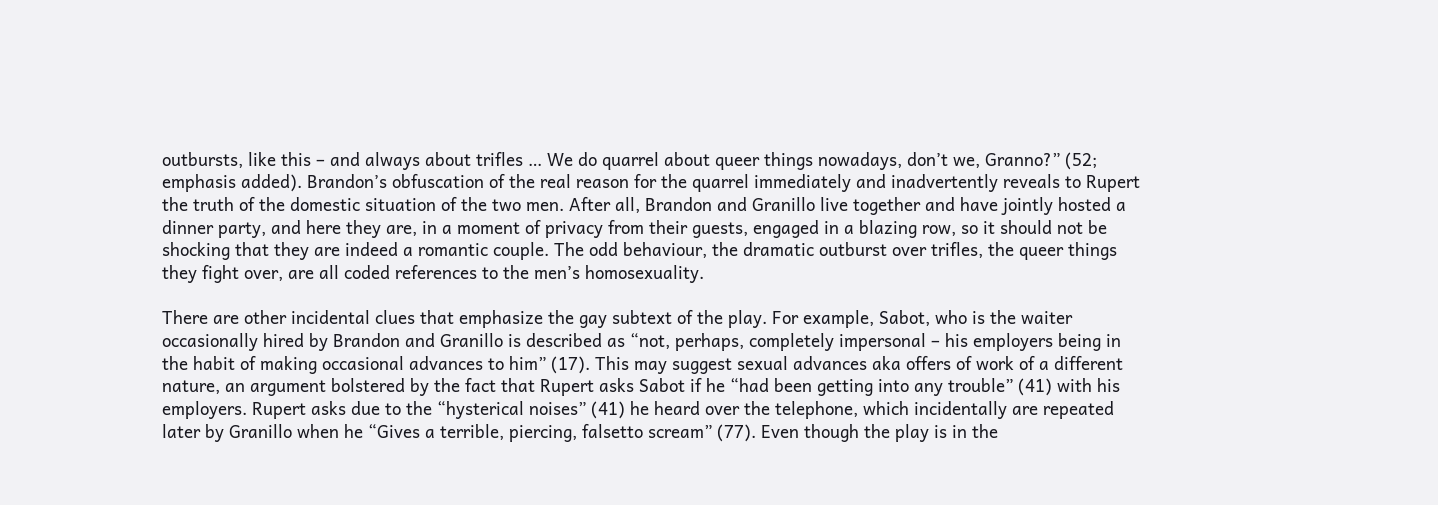outbursts, like this – and always about trifles … We do quarrel about queer things nowadays, don’t we, Granno?” (52; emphasis added). Brandon’s obfuscation of the real reason for the quarrel immediately and inadvertently reveals to Rupert the truth of the domestic situation of the two men. After all, Brandon and Granillo live together and have jointly hosted a dinner party, and here they are, in a moment of privacy from their guests, engaged in a blazing row, so it should not be shocking that they are indeed a romantic couple. The odd behaviour, the dramatic outburst over trifles, the queer things they fight over, are all coded references to the men’s homosexuality.

There are other incidental clues that emphasize the gay subtext of the play. For example, Sabot, who is the waiter occasionally hired by Brandon and Granillo is described as “not, perhaps, completely impersonal – his employers being in the habit of making occasional advances to him” (17). This may suggest sexual advances aka offers of work of a different nature, an argument bolstered by the fact that Rupert asks Sabot if he “had been getting into any trouble” (41) with his employers. Rupert asks due to the “hysterical noises” (41) he heard over the telephone, which incidentally are repeated later by Granillo when he “Gives a terrible, piercing, falsetto scream” (77). Even though the play is in the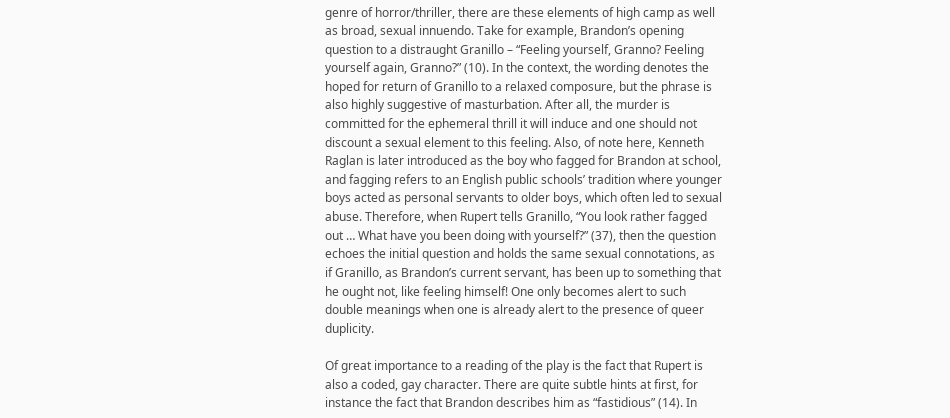genre of horror/thriller, there are these elements of high camp as well as broad, sexual innuendo. Take for example, Brandon’s opening question to a distraught Granillo – “Feeling yourself, Granno? Feeling yourself again, Granno?” (10). In the context, the wording denotes the hoped for return of Granillo to a relaxed composure, but the phrase is also highly suggestive of masturbation. After all, the murder is committed for the ephemeral thrill it will induce and one should not discount a sexual element to this feeling. Also, of note here, Kenneth Raglan is later introduced as the boy who fagged for Brandon at school, and fagging refers to an English public schools’ tradition where younger boys acted as personal servants to older boys, which often led to sexual abuse. Therefore, when Rupert tells Granillo, “You look rather fagged out … What have you been doing with yourself?” (37), then the question echoes the initial question and holds the same sexual connotations, as if Granillo, as Brandon’s current servant, has been up to something that he ought not, like feeling himself! One only becomes alert to such double meanings when one is already alert to the presence of queer duplicity.

Of great importance to a reading of the play is the fact that Rupert is also a coded, gay character. There are quite subtle hints at first, for instance the fact that Brandon describes him as “fastidious” (14). In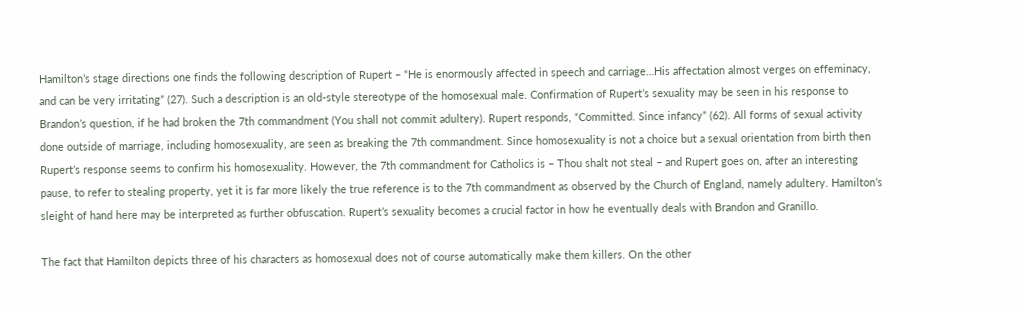Hamilton’s stage directions one finds the following description of Rupert – “He is enormously affected in speech and carriage…His affectation almost verges on effeminacy, and can be very irritating” (27). Such a description is an old-style stereotype of the homosexual male. Confirmation of Rupert’s sexuality may be seen in his response to Brandon’s question, if he had broken the 7th commandment (You shall not commit adultery). Rupert responds, “Committed. Since infancy” (62). All forms of sexual activity done outside of marriage, including homosexuality, are seen as breaking the 7th commandment. Since homosexuality is not a choice but a sexual orientation from birth then Rupert’s response seems to confirm his homosexuality. However, the 7th commandment for Catholics is – Thou shalt not steal – and Rupert goes on, after an interesting pause, to refer to stealing property, yet it is far more likely the true reference is to the 7th commandment as observed by the Church of England, namely adultery. Hamilton’s sleight of hand here may be interpreted as further obfuscation. Rupert’s sexuality becomes a crucial factor in how he eventually deals with Brandon and Granillo.

The fact that Hamilton depicts three of his characters as homosexual does not of course automatically make them killers. On the other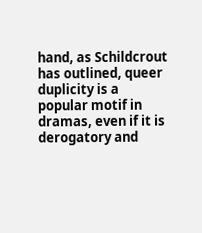hand, as Schildcrout has outlined, queer duplicity is a popular motif in dramas, even if it is derogatory and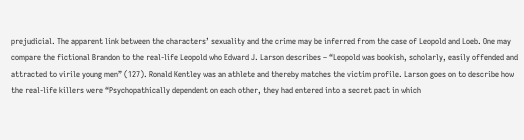prejudicial. The apparent link between the characters’ sexuality and the crime may be inferred from the case of Leopold and Loeb. One may compare the fictional Brandon to the real-life Leopold who Edward J. Larson describes – “Leopold was bookish, scholarly, easily offended and attracted to virile young men” (127). Ronald Kentley was an athlete and thereby matches the victim profile. Larson goes on to describe how the real-life killers were “Psychopathically dependent on each other, they had entered into a secret pact in which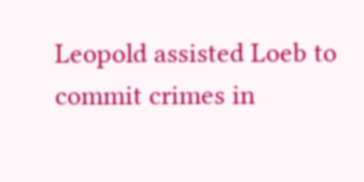Leopold assisted Loeb to commit crimes in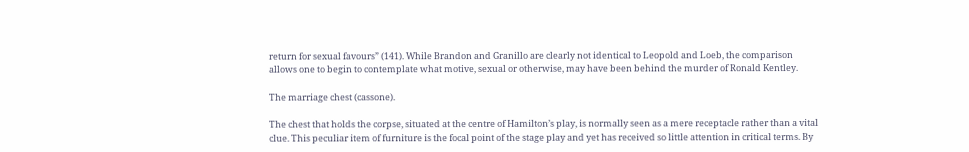return for sexual favours” (141). While Brandon and Granillo are clearly not identical to Leopold and Loeb, the comparison allows one to begin to contemplate what motive, sexual or otherwise, may have been behind the murder of Ronald Kentley.

The marriage chest (cassone).

The chest that holds the corpse, situated at the centre of Hamilton’s play, is normally seen as a mere receptacle rather than a vital clue. This peculiar item of furniture is the focal point of the stage play and yet has received so little attention in critical terms. By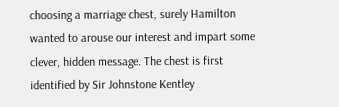choosing a marriage chest, surely Hamilton wanted to arouse our interest and impart some clever, hidden message. The chest is first identified by Sir Johnstone Kentley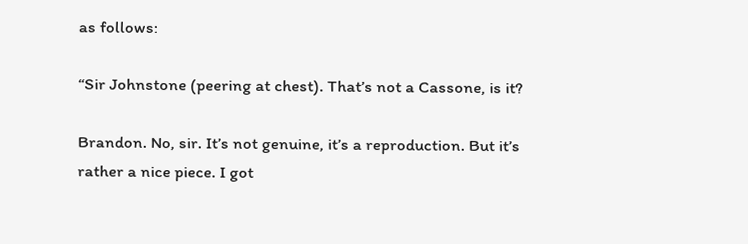as follows:

“Sir Johnstone (peering at chest). That’s not a Cassone, is it?

Brandon. No, sir. It’s not genuine, it’s a reproduction. But it’s rather a nice piece. I got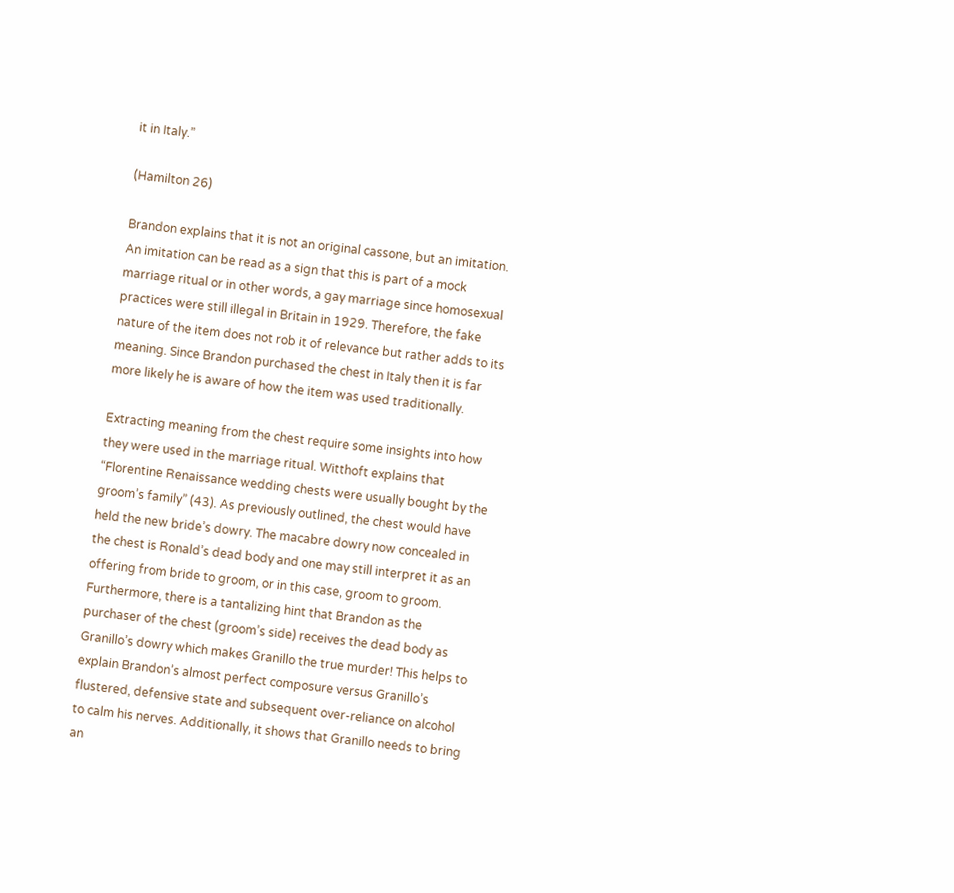it in Italy.”

(Hamilton 26)

Brandon explains that it is not an original cassone, but an imitation. An imitation can be read as a sign that this is part of a mock marriage ritual or in other words, a gay marriage since homosexual practices were still illegal in Britain in 1929. Therefore, the fake nature of the item does not rob it of relevance but rather adds to its meaning. Since Brandon purchased the chest in Italy then it is far more likely he is aware of how the item was used traditionally.

Extracting meaning from the chest require some insights into how they were used in the marriage ritual. Witthoft explains that “Florentine Renaissance wedding chests were usually bought by the groom’s family” (43). As previously outlined, the chest would have held the new bride’s dowry. The macabre dowry now concealed in the chest is Ronald’s dead body and one may still interpret it as an offering from bride to groom, or in this case, groom to groom. Furthermore, there is a tantalizing hint that Brandon as the purchaser of the chest (groom’s side) receives the dead body as Granillo’s dowry which makes Granillo the true murder! This helps to explain Brandon’s almost perfect composure versus Granillo’s flustered, defensive state and subsequent over-reliance on alcohol to calm his nerves. Additionally, it shows that Granillo needs to bring an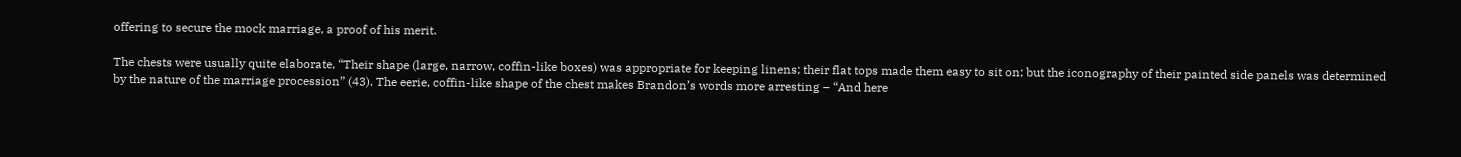offering to secure the mock marriage, a proof of his merit.

The chests were usually quite elaborate, “Their shape (large, narrow, coffin-like boxes) was appropriate for keeping linens; their flat tops made them easy to sit on; but the iconography of their painted side panels was determined by the nature of the marriage procession” (43). The eerie, coffin-like shape of the chest makes Brandon’s words more arresting – “And here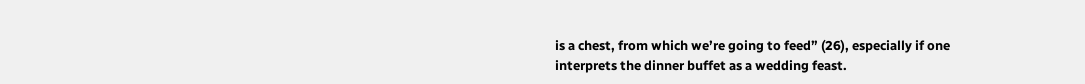is a chest, from which we’re going to feed” (26), especially if one interprets the dinner buffet as a wedding feast.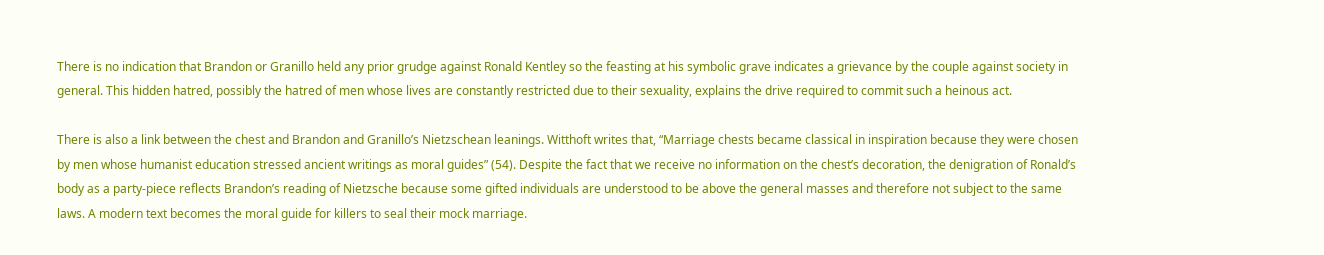There is no indication that Brandon or Granillo held any prior grudge against Ronald Kentley so the feasting at his symbolic grave indicates a grievance by the couple against society in general. This hidden hatred, possibly the hatred of men whose lives are constantly restricted due to their sexuality, explains the drive required to commit such a heinous act.

There is also a link between the chest and Brandon and Granillo’s Nietzschean leanings. Witthoft writes that, “Marriage chests became classical in inspiration because they were chosen by men whose humanist education stressed ancient writings as moral guides” (54). Despite the fact that we receive no information on the chest’s decoration, the denigration of Ronald’s body as a party-piece reflects Brandon’s reading of Nietzsche because some gifted individuals are understood to be above the general masses and therefore not subject to the same laws. A modern text becomes the moral guide for killers to seal their mock marriage.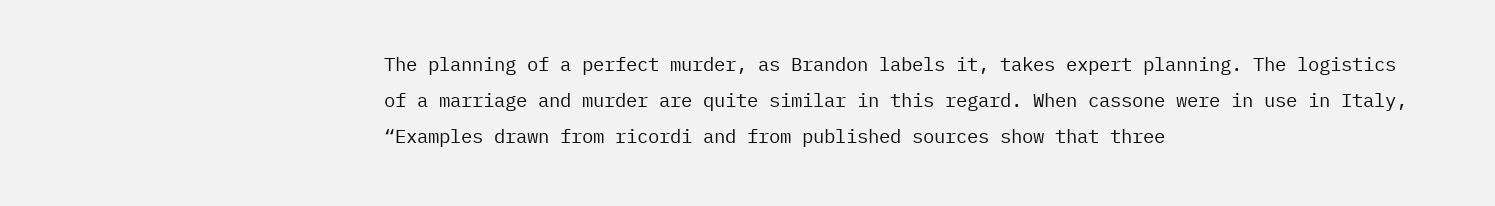The planning of a perfect murder, as Brandon labels it, takes expert planning. The logistics of a marriage and murder are quite similar in this regard. When cassone were in use in Italy, “Examples drawn from ricordi and from published sources show that three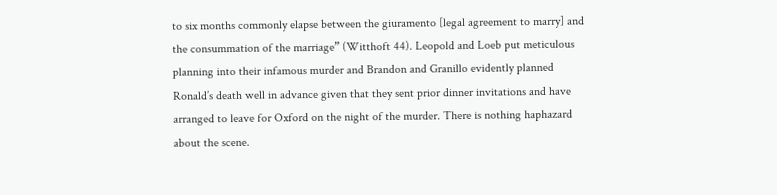to six months commonly elapse between the giuramento [legal agreement to marry] and the consummation of the marriage” (Witthoft 44). Leopold and Loeb put meticulous planning into their infamous murder and Brandon and Granillo evidently planned Ronald’s death well in advance given that they sent prior dinner invitations and have arranged to leave for Oxford on the night of the murder. There is nothing haphazard about the scene.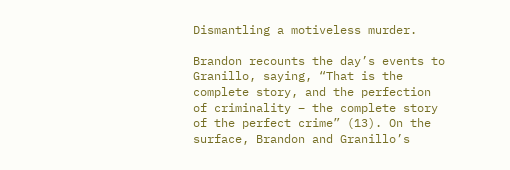Dismantling a motiveless murder.

Brandon recounts the day’s events to Granillo, saying, “That is the complete story, and the perfection of criminality – the complete story of the perfect crime” (13). On the surface, Brandon and Granillo’s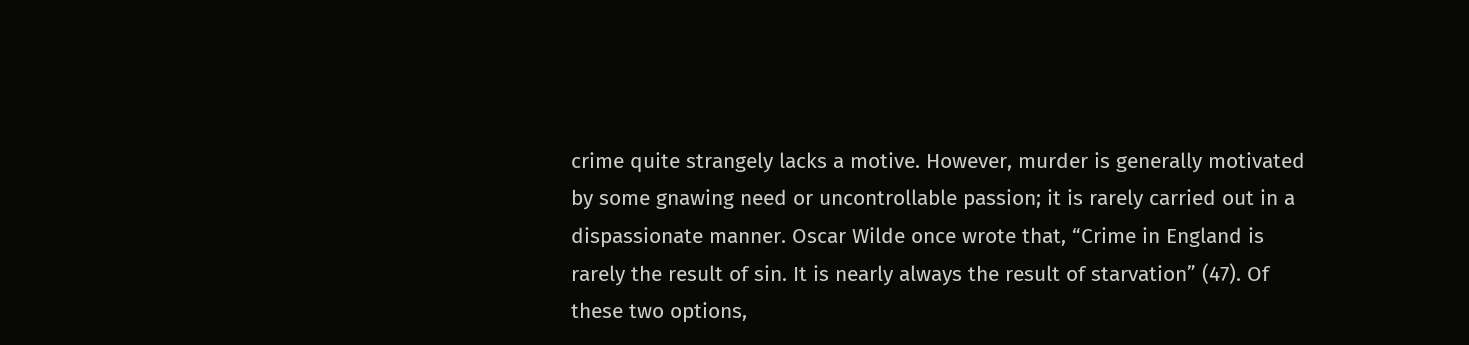crime quite strangely lacks a motive. However, murder is generally motivated by some gnawing need or uncontrollable passion; it is rarely carried out in a dispassionate manner. Oscar Wilde once wrote that, “Crime in England is rarely the result of sin. It is nearly always the result of starvation” (47). Of these two options,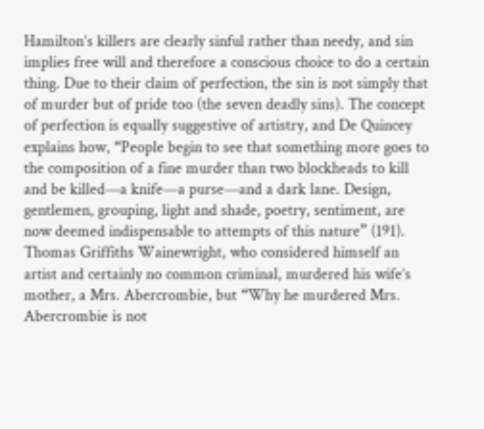Hamilton’s killers are clearly sinful rather than needy, and sin implies free will and therefore a conscious choice to do a certain thing. Due to their claim of perfection, the sin is not simply that of murder but of pride too (the seven deadly sins). The concept of perfection is equally suggestive of artistry, and De Quincey explains how, “People begin to see that something more goes to the composition of a fine murder than two blockheads to kill and be killed—a knife—a purse—and a dark lane. Design, gentlemen, grouping, light and shade, poetry, sentiment, are now deemed indispensable to attempts of this nature” (191). Thomas Griffiths Wainewright, who considered himself an artist and certainly no common criminal, murdered his wife’s mother, a Mrs. Abercrombie, but “Why he murdered Mrs. Abercrombie is not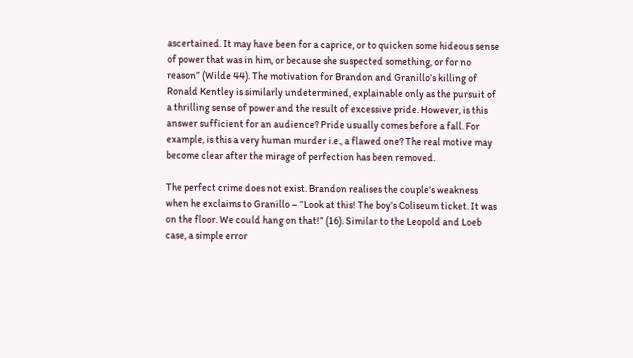ascertained. It may have been for a caprice, or to quicken some hideous sense of power that was in him, or because she suspected something, or for no reason” (Wilde 44). The motivation for Brandon and Granillo’s killing of Ronald Kentley is similarly undetermined, explainable only as the pursuit of a thrilling sense of power and the result of excessive pride. However, is this answer sufficient for an audience? Pride usually comes before a fall. For example, is this a very human murder i.e., a flawed one? The real motive may become clear after the mirage of perfection has been removed.

The perfect crime does not exist. Brandon realises the couple’s weakness when he exclaims to Granillo – “Look at this! The boy’s Coliseum ticket. It was on the floor. We could hang on that!” (16). Similar to the Leopold and Loeb case, a simple error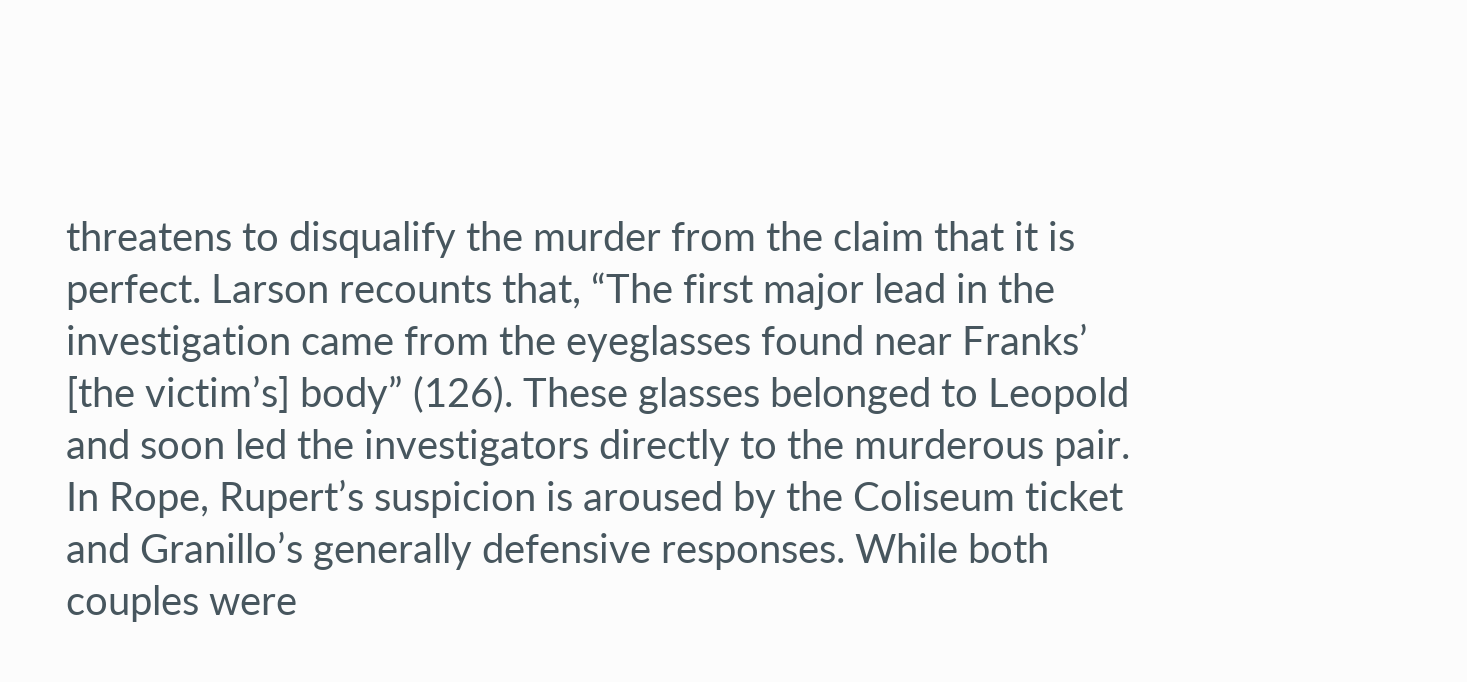threatens to disqualify the murder from the claim that it is perfect. Larson recounts that, “The first major lead in the investigation came from the eyeglasses found near Franks’ [the victim’s] body” (126). These glasses belonged to Leopold and soon led the investigators directly to the murderous pair. In Rope, Rupert’s suspicion is aroused by the Coliseum ticket and Granillo’s generally defensive responses. While both couples were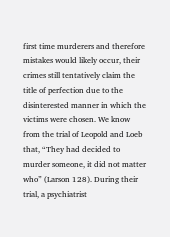first time murderers and therefore mistakes would likely occur, their crimes still tentatively claim the title of perfection due to the disinterested manner in which the victims were chosen. We know from the trial of Leopold and Loeb that, “They had decided to murder someone, it did not matter who” (Larson 128). During their trial, a psychiatrist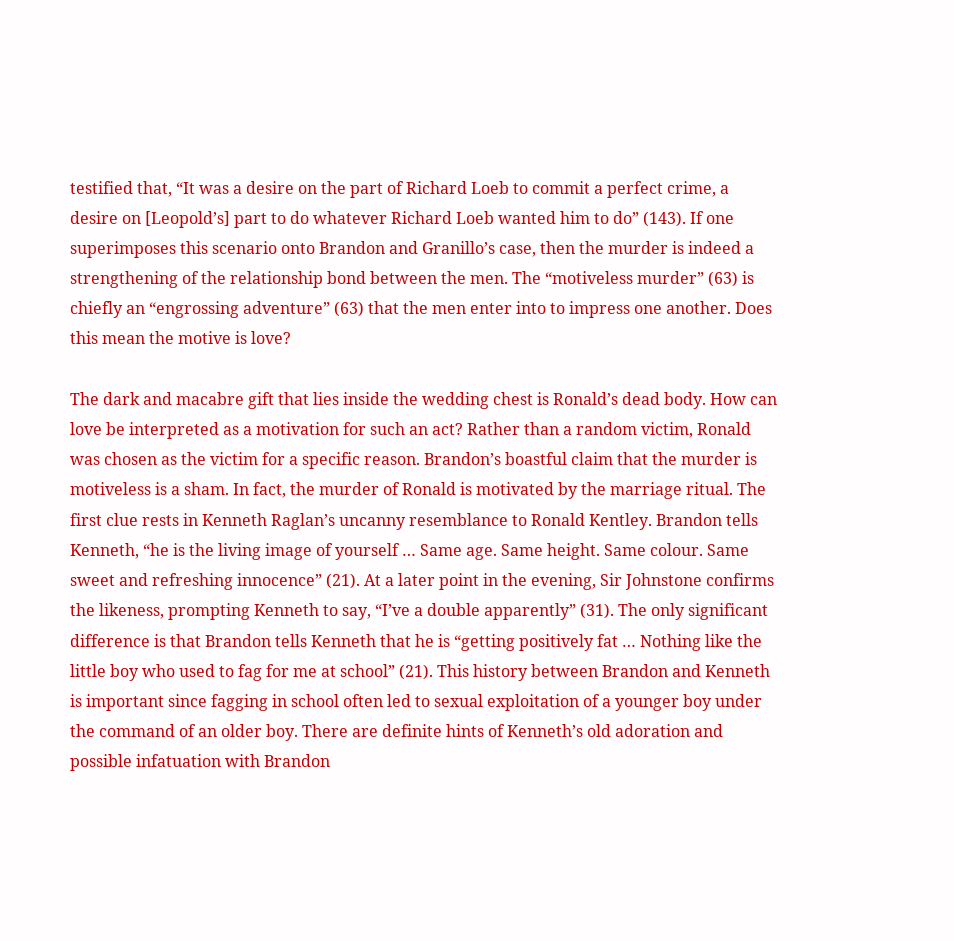testified that, “It was a desire on the part of Richard Loeb to commit a perfect crime, a desire on [Leopold’s] part to do whatever Richard Loeb wanted him to do” (143). If one superimposes this scenario onto Brandon and Granillo’s case, then the murder is indeed a strengthening of the relationship bond between the men. The “motiveless murder” (63) is chiefly an “engrossing adventure” (63) that the men enter into to impress one another. Does this mean the motive is love?

The dark and macabre gift that lies inside the wedding chest is Ronald’s dead body. How can love be interpreted as a motivation for such an act? Rather than a random victim, Ronald was chosen as the victim for a specific reason. Brandon’s boastful claim that the murder is motiveless is a sham. In fact, the murder of Ronald is motivated by the marriage ritual. The first clue rests in Kenneth Raglan’s uncanny resemblance to Ronald Kentley. Brandon tells Kenneth, “he is the living image of yourself … Same age. Same height. Same colour. Same sweet and refreshing innocence” (21). At a later point in the evening, Sir Johnstone confirms the likeness, prompting Kenneth to say, “I’ve a double apparently” (31). The only significant difference is that Brandon tells Kenneth that he is “getting positively fat … Nothing like the little boy who used to fag for me at school” (21). This history between Brandon and Kenneth is important since fagging in school often led to sexual exploitation of a younger boy under the command of an older boy. There are definite hints of Kenneth’s old adoration and possible infatuation with Brandon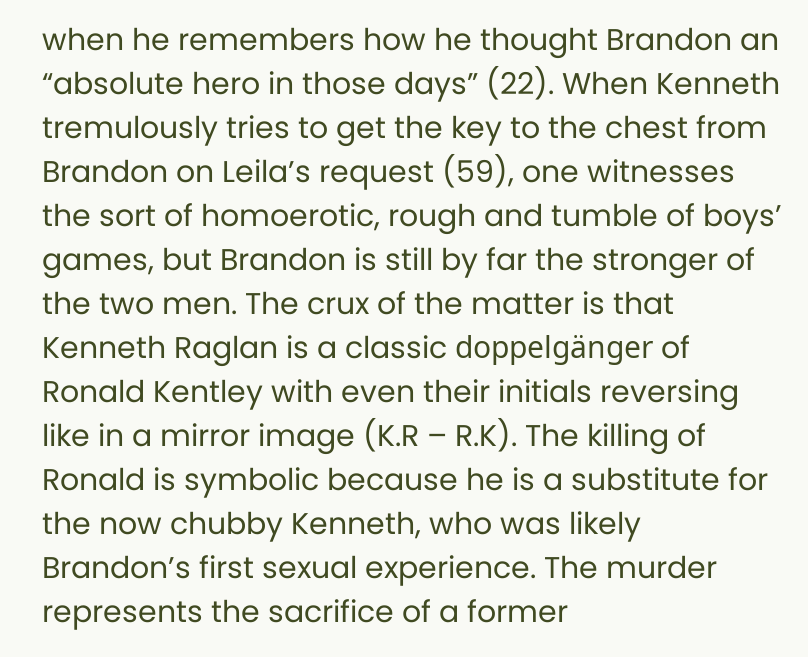when he remembers how he thought Brandon an “absolute hero in those days” (22). When Kenneth tremulously tries to get the key to the chest from Brandon on Leila’s request (59), one witnesses the sort of homoerotic, rough and tumble of boys’ games, but Brandon is still by far the stronger of the two men. The crux of the matter is that Kenneth Raglan is a classic doppelgänger of Ronald Kentley with even their initials reversing like in a mirror image (K.R – R.K). The killing of Ronald is symbolic because he is a substitute for the now chubby Kenneth, who was likely Brandon’s first sexual experience. The murder represents the sacrifice of a former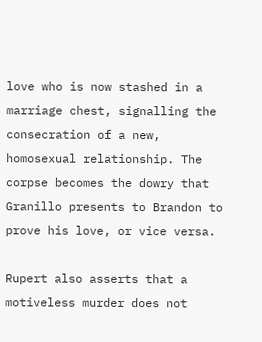love who is now stashed in a marriage chest, signalling the consecration of a new, homosexual relationship. The corpse becomes the dowry that Granillo presents to Brandon to prove his love, or vice versa.

Rupert also asserts that a motiveless murder does not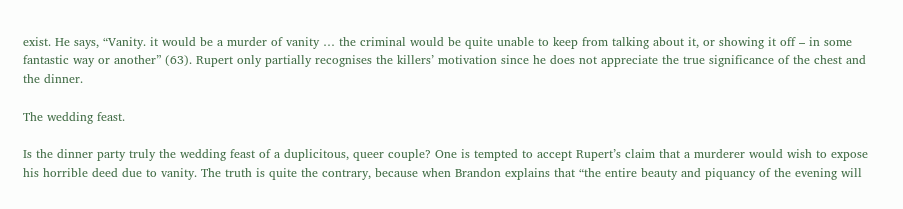exist. He says, “Vanity. it would be a murder of vanity … the criminal would be quite unable to keep from talking about it, or showing it off – in some fantastic way or another” (63). Rupert only partially recognises the killers’ motivation since he does not appreciate the true significance of the chest and the dinner.

The wedding feast.

Is the dinner party truly the wedding feast of a duplicitous, queer couple? One is tempted to accept Rupert’s claim that a murderer would wish to expose his horrible deed due to vanity. The truth is quite the contrary, because when Brandon explains that “the entire beauty and piquancy of the evening will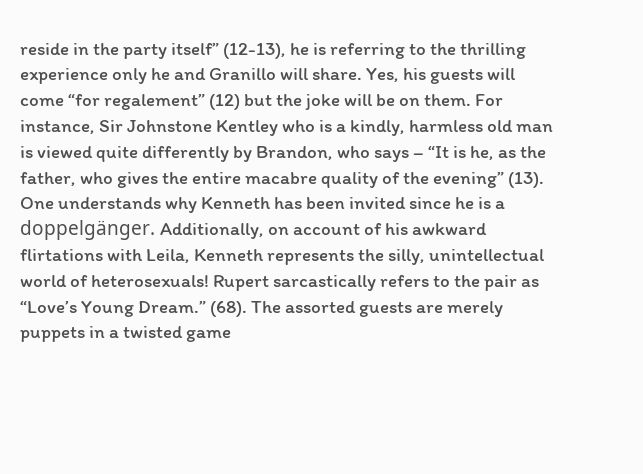reside in the party itself” (12-13), he is referring to the thrilling experience only he and Granillo will share. Yes, his guests will come “for regalement” (12) but the joke will be on them. For instance, Sir Johnstone Kentley who is a kindly, harmless old man is viewed quite differently by Brandon, who says – “It is he, as the father, who gives the entire macabre quality of the evening” (13). One understands why Kenneth has been invited since he is a doppelgänger. Additionally, on account of his awkward flirtations with Leila, Kenneth represents the silly, unintellectual world of heterosexuals! Rupert sarcastically refers to the pair as “Love’s Young Dream.” (68). The assorted guests are merely puppets in a twisted game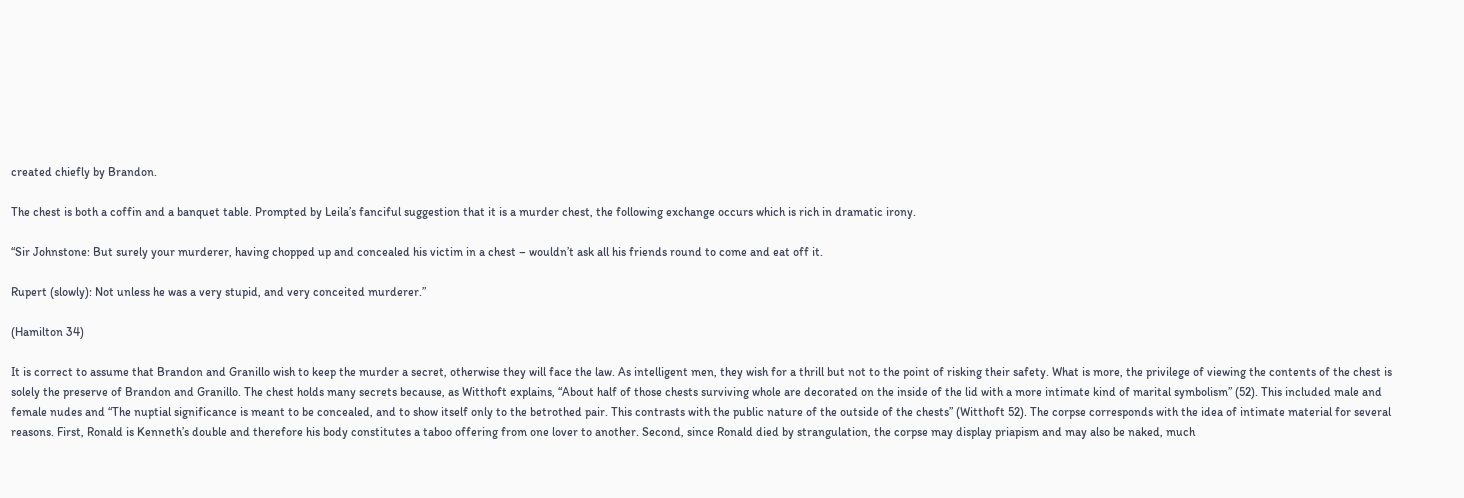created chiefly by Brandon.

The chest is both a coffin and a banquet table. Prompted by Leila’s fanciful suggestion that it is a murder chest, the following exchange occurs which is rich in dramatic irony.

“Sir Johnstone: But surely your murderer, having chopped up and concealed his victim in a chest – wouldn’t ask all his friends round to come and eat off it.

Rupert (slowly): Not unless he was a very stupid, and very conceited murderer.”

(Hamilton 34)

It is correct to assume that Brandon and Granillo wish to keep the murder a secret, otherwise they will face the law. As intelligent men, they wish for a thrill but not to the point of risking their safety. What is more, the privilege of viewing the contents of the chest is solely the preserve of Brandon and Granillo. The chest holds many secrets because, as Witthoft explains, “About half of those chests surviving whole are decorated on the inside of the lid with a more intimate kind of marital symbolism” (52). This included male and female nudes and “The nuptial significance is meant to be concealed, and to show itself only to the betrothed pair. This contrasts with the public nature of the outside of the chests” (Witthoft 52). The corpse corresponds with the idea of intimate material for several reasons. First, Ronald is Kenneth’s double and therefore his body constitutes a taboo offering from one lover to another. Second, since Ronald died by strangulation, the corpse may display priapism and may also be naked, much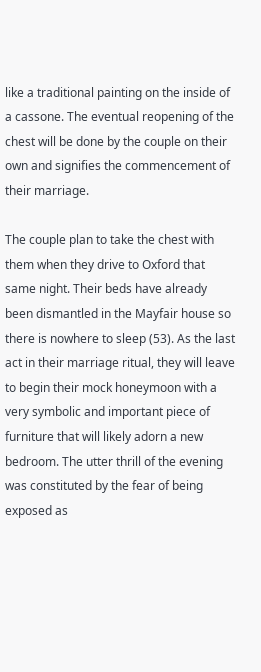like a traditional painting on the inside of a cassone. The eventual reopening of the chest will be done by the couple on their own and signifies the commencement of their marriage.

The couple plan to take the chest with them when they drive to Oxford that same night. Their beds have already been dismantled in the Mayfair house so there is nowhere to sleep (53). As the last act in their marriage ritual, they will leave to begin their mock honeymoon with a very symbolic and important piece of furniture that will likely adorn a new bedroom. The utter thrill of the evening was constituted by the fear of being exposed as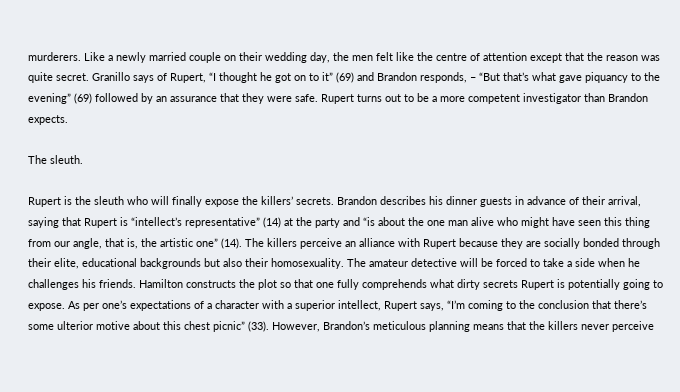murderers. Like a newly married couple on their wedding day, the men felt like the centre of attention except that the reason was quite secret. Granillo says of Rupert, “I thought he got on to it” (69) and Brandon responds, – “But that’s what gave piquancy to the evening” (69) followed by an assurance that they were safe. Rupert turns out to be a more competent investigator than Brandon expects.

The sleuth.

Rupert is the sleuth who will finally expose the killers’ secrets. Brandon describes his dinner guests in advance of their arrival, saying that Rupert is “intellect’s representative” (14) at the party and “is about the one man alive who might have seen this thing from our angle, that is, the artistic one” (14). The killers perceive an alliance with Rupert because they are socially bonded through their elite, educational backgrounds but also their homosexuality. The amateur detective will be forced to take a side when he challenges his friends. Hamilton constructs the plot so that one fully comprehends what dirty secrets Rupert is potentially going to expose. As per one’s expectations of a character with a superior intellect, Rupert says, “I’m coming to the conclusion that there’s some ulterior motive about this chest picnic” (33). However, Brandon’s meticulous planning means that the killers never perceive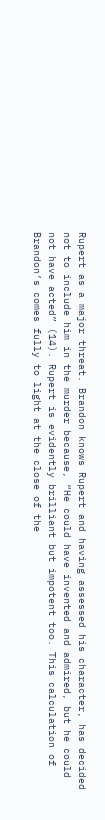Rupert as a major threat. Brandon knows Rupert and having assessed his character, has decided not to include him in the murder because, “He could have invented and admired, but he could not have acted” (14). Rupert is evidently brilliant but impotent too. This calculation of Brandon’s comes fully to light at the close of the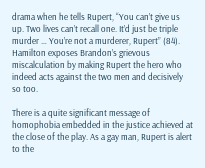drama when he tells Rupert, “You can’t give us up. Two lives can’t recall one. It’d just be triple murder … You’re not a murderer, Rupert” (84). Hamilton exposes Brandon’s grievous miscalculation by making Rupert the hero who indeed acts against the two men and decisively so too.

There is a quite significant message of homophobia embedded in the justice achieved at the close of the play. As a gay man, Rupert is alert to the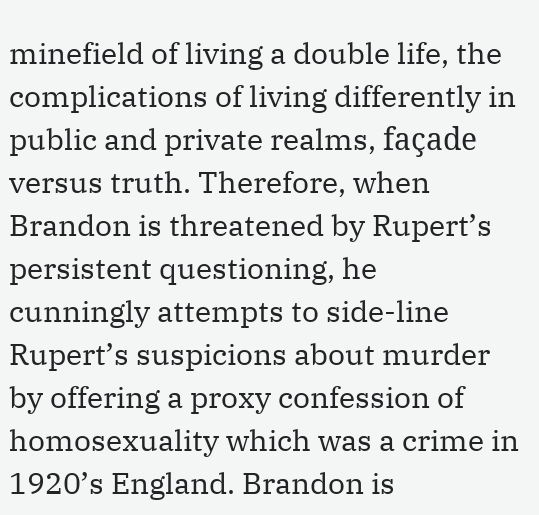minefield of living a double life, the complications of living differently in public and private realms, façade versus truth. Therefore, when Brandon is threatened by Rupert’s persistent questioning, he cunningly attempts to side-line Rupert’s suspicions about murder by offering a proxy confession of homosexuality which was a crime in 1920’s England. Brandon is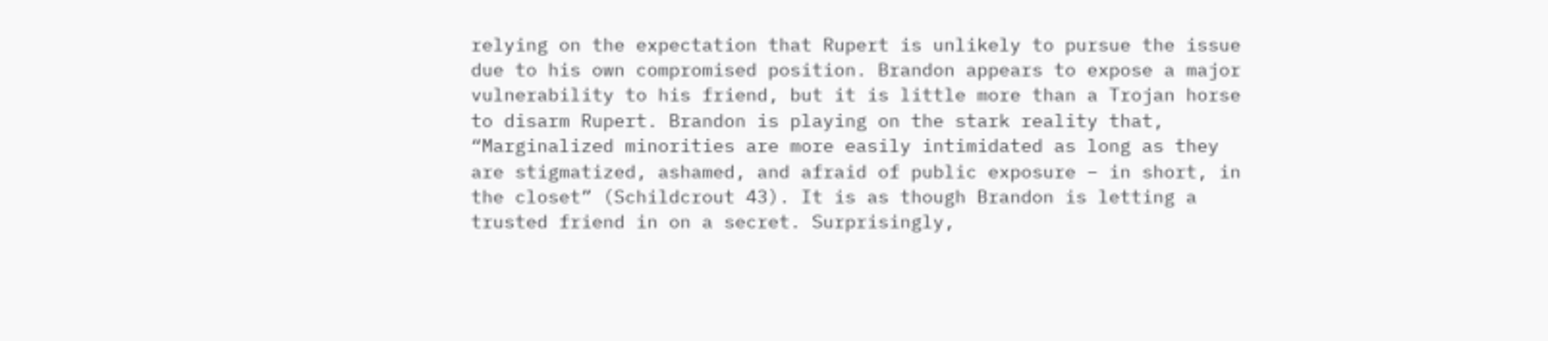relying on the expectation that Rupert is unlikely to pursue the issue due to his own compromised position. Brandon appears to expose a major vulnerability to his friend, but it is little more than a Trojan horse to disarm Rupert. Brandon is playing on the stark reality that, “Marginalized minorities are more easily intimidated as long as they are stigmatized, ashamed, and afraid of public exposure – in short, in the closet” (Schildcrout 43). It is as though Brandon is letting a trusted friend in on a secret. Surprisingly,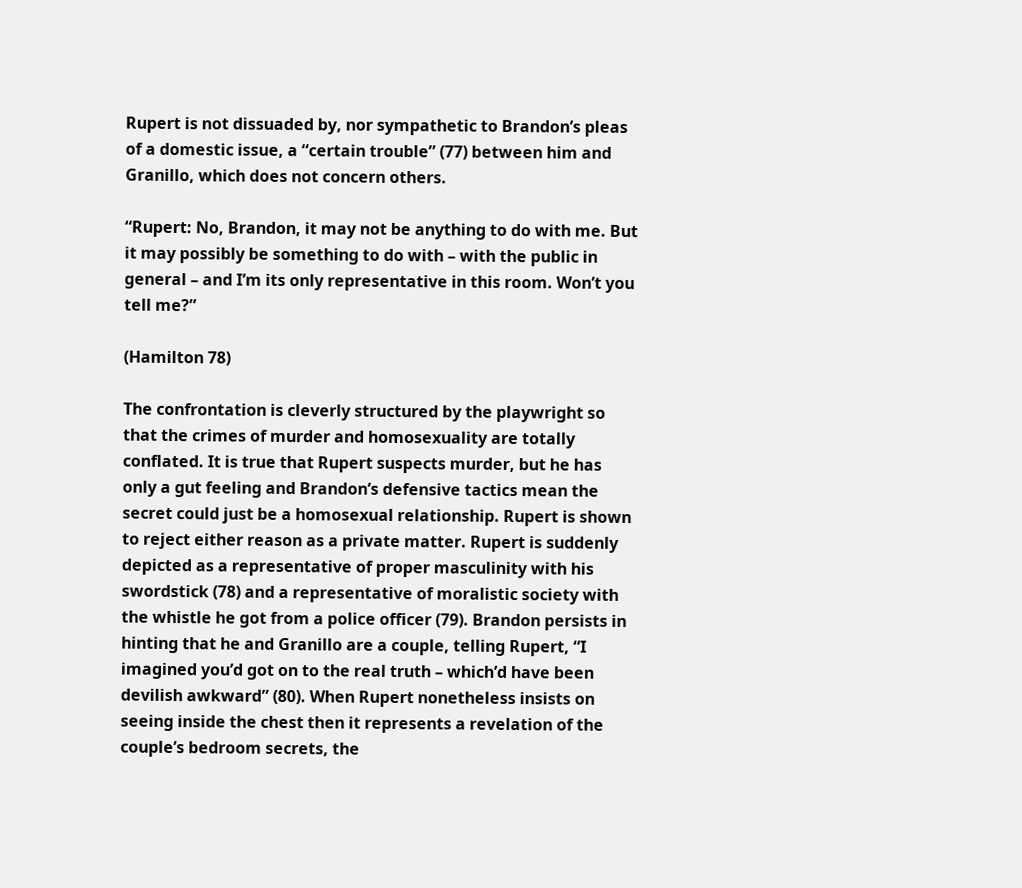Rupert is not dissuaded by, nor sympathetic to Brandon’s pleas of a domestic issue, a “certain trouble” (77) between him and Granillo, which does not concern others.

“Rupert: No, Brandon, it may not be anything to do with me. But it may possibly be something to do with – with the public in general – and I’m its only representative in this room. Won’t you tell me?”

(Hamilton 78)

The confrontation is cleverly structured by the playwright so that the crimes of murder and homosexuality are totally conflated. It is true that Rupert suspects murder, but he has only a gut feeling and Brandon’s defensive tactics mean the secret could just be a homosexual relationship. Rupert is shown to reject either reason as a private matter. Rupert is suddenly depicted as a representative of proper masculinity with his swordstick (78) and a representative of moralistic society with the whistle he got from a police officer (79). Brandon persists in hinting that he and Granillo are a couple, telling Rupert, “I imagined you’d got on to the real truth – which’d have been devilish awkward” (80). When Rupert nonetheless insists on seeing inside the chest then it represents a revelation of the couple’s bedroom secrets, the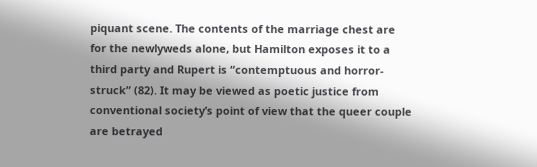piquant scene. The contents of the marriage chest are for the newlyweds alone, but Hamilton exposes it to a third party and Rupert is “contemptuous and horror-struck” (82). It may be viewed as poetic justice from conventional society’s point of view that the queer couple are betrayed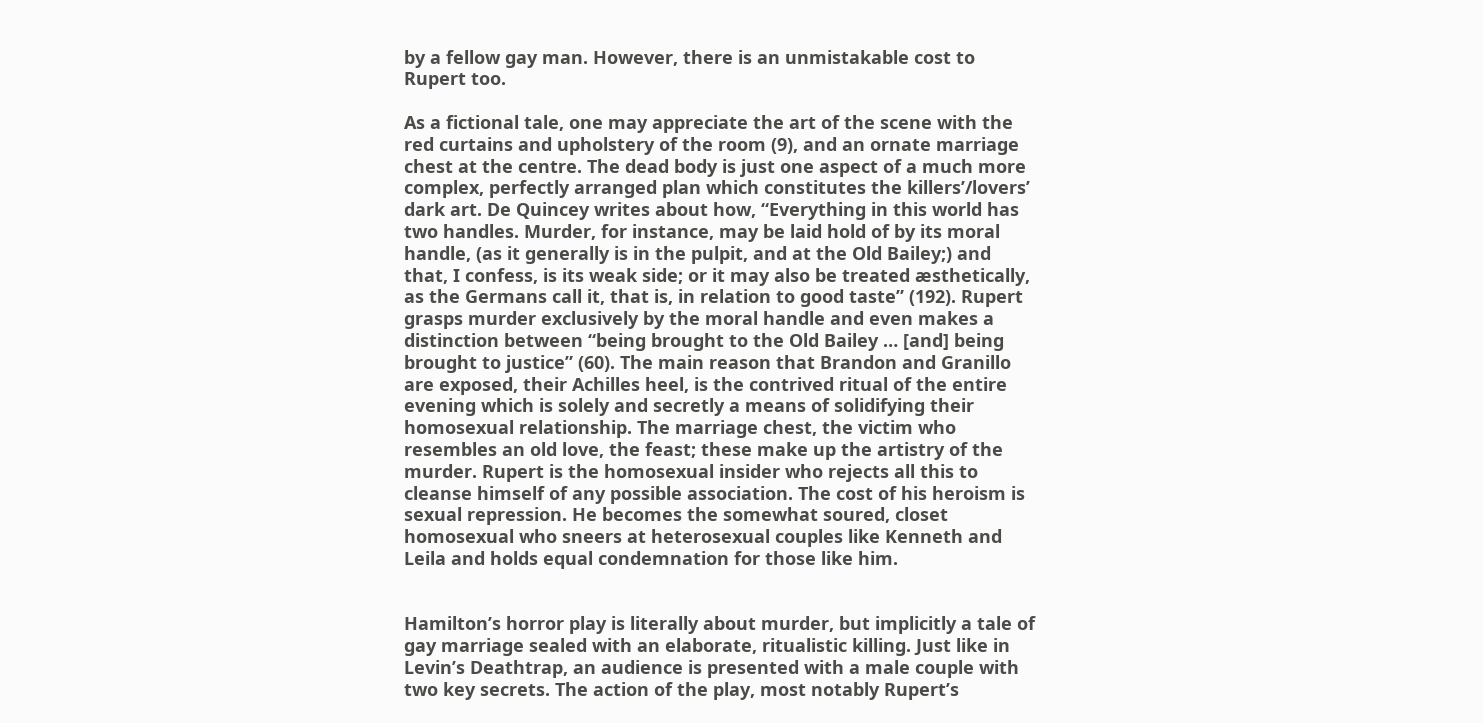by a fellow gay man. However, there is an unmistakable cost to Rupert too.

As a fictional tale, one may appreciate the art of the scene with the red curtains and upholstery of the room (9), and an ornate marriage chest at the centre. The dead body is just one aspect of a much more complex, perfectly arranged plan which constitutes the killers’/lovers’ dark art. De Quincey writes about how, “Everything in this world has two handles. Murder, for instance, may be laid hold of by its moral handle, (as it generally is in the pulpit, and at the Old Bailey;) and that, I confess, is its weak side; or it may also be treated æsthetically, as the Germans call it, that is, in relation to good taste” (192). Rupert grasps murder exclusively by the moral handle and even makes a distinction between “being brought to the Old Bailey … [and] being brought to justice” (60). The main reason that Brandon and Granillo are exposed, their Achilles heel, is the contrived ritual of the entire evening which is solely and secretly a means of solidifying their homosexual relationship. The marriage chest, the victim who resembles an old love, the feast; these make up the artistry of the murder. Rupert is the homosexual insider who rejects all this to cleanse himself of any possible association. The cost of his heroism is sexual repression. He becomes the somewhat soured, closet homosexual who sneers at heterosexual couples like Kenneth and Leila and holds equal condemnation for those like him.


Hamilton’s horror play is literally about murder, but implicitly a tale of gay marriage sealed with an elaborate, ritualistic killing. Just like in Levin’s Deathtrap, an audience is presented with a male couple with two key secrets. The action of the play, most notably Rupert’s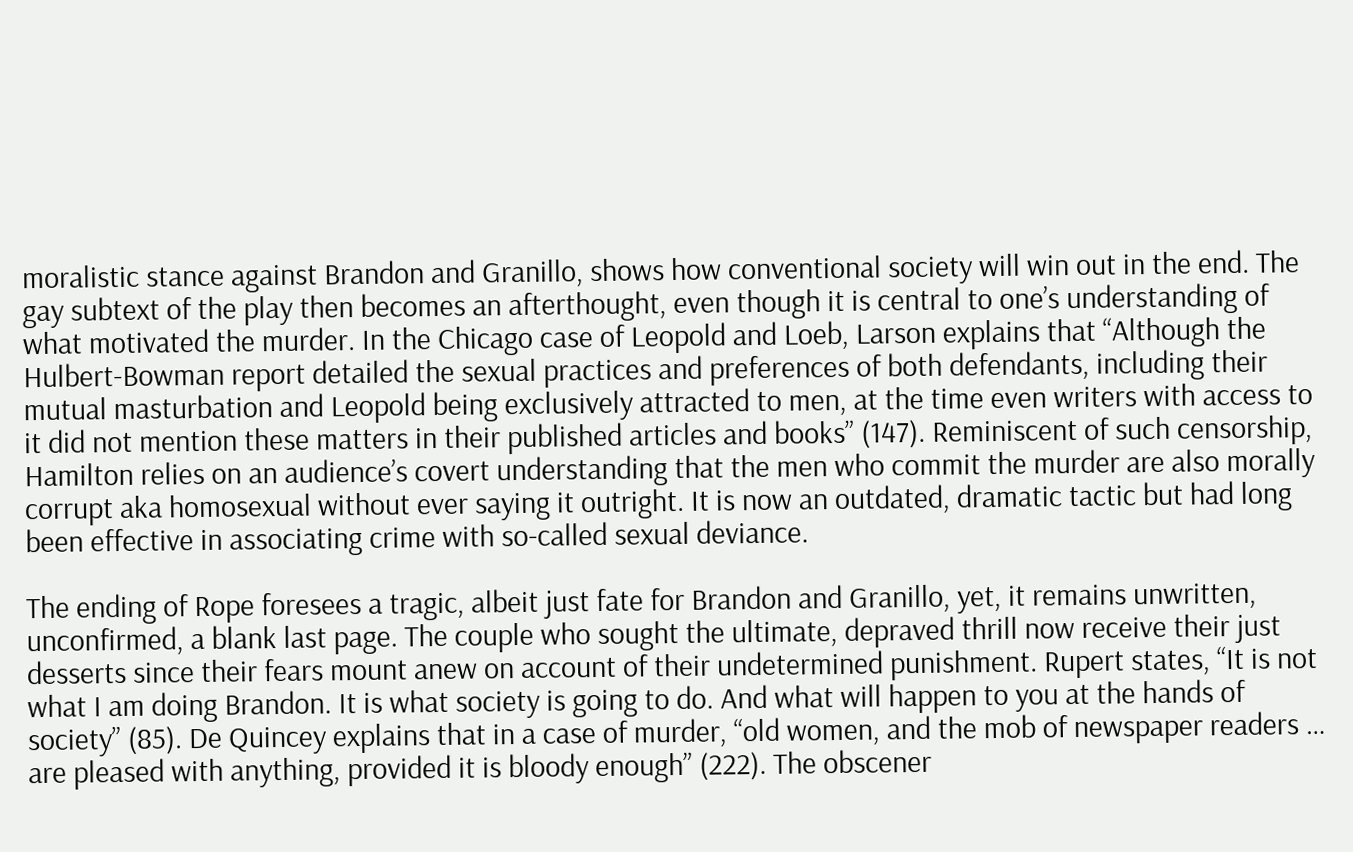moralistic stance against Brandon and Granillo, shows how conventional society will win out in the end. The gay subtext of the play then becomes an afterthought, even though it is central to one’s understanding of what motivated the murder. In the Chicago case of Leopold and Loeb, Larson explains that “Although the Hulbert-Bowman report detailed the sexual practices and preferences of both defendants, including their mutual masturbation and Leopold being exclusively attracted to men, at the time even writers with access to it did not mention these matters in their published articles and books” (147). Reminiscent of such censorship, Hamilton relies on an audience’s covert understanding that the men who commit the murder are also morally corrupt aka homosexual without ever saying it outright. It is now an outdated, dramatic tactic but had long been effective in associating crime with so-called sexual deviance.

The ending of Rope foresees a tragic, albeit just fate for Brandon and Granillo, yet, it remains unwritten, unconfirmed, a blank last page. The couple who sought the ultimate, depraved thrill now receive their just desserts since their fears mount anew on account of their undetermined punishment. Rupert states, “It is not what I am doing Brandon. It is what society is going to do. And what will happen to you at the hands of society” (85). De Quincey explains that in a case of murder, “old women, and the mob of newspaper readers … are pleased with anything, provided it is bloody enough” (222). The obscener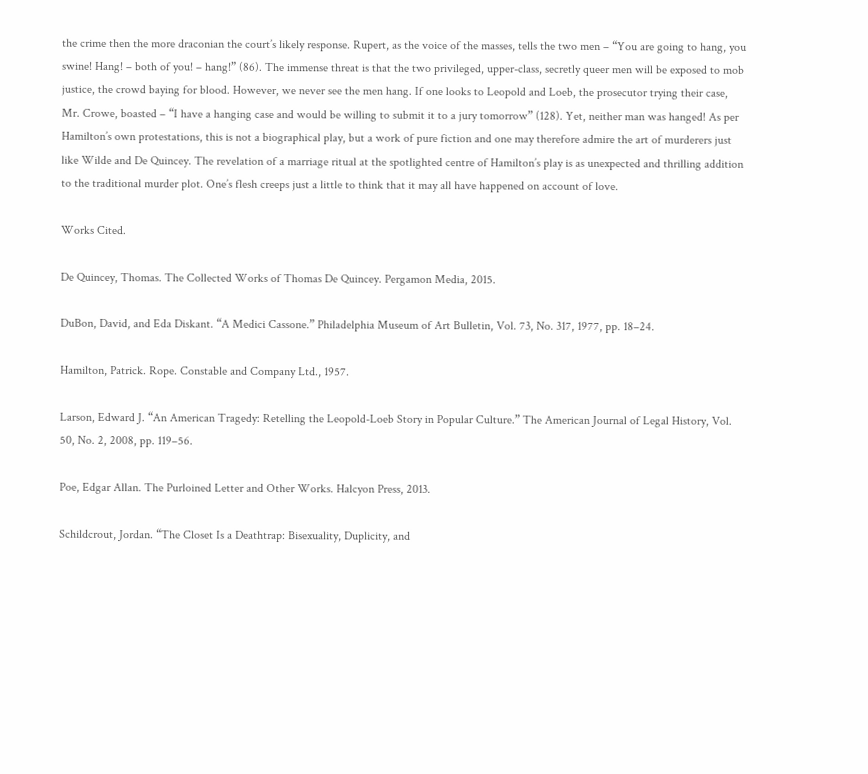the crime then the more draconian the court’s likely response. Rupert, as the voice of the masses, tells the two men – “You are going to hang, you swine! Hang! – both of you! – hang!” (86). The immense threat is that the two privileged, upper-class, secretly queer men will be exposed to mob justice, the crowd baying for blood. However, we never see the men hang. If one looks to Leopold and Loeb, the prosecutor trying their case, Mr. Crowe, boasted – “I have a hanging case and would be willing to submit it to a jury tomorrow” (128). Yet, neither man was hanged! As per Hamilton’s own protestations, this is not a biographical play, but a work of pure fiction and one may therefore admire the art of murderers just like Wilde and De Quincey. The revelation of a marriage ritual at the spotlighted centre of Hamilton’s play is as unexpected and thrilling addition to the traditional murder plot. One’s flesh creeps just a little to think that it may all have happened on account of love.

Works Cited.

De Quincey, Thomas. The Collected Works of Thomas De Quincey. Pergamon Media, 2015.

DuBon, David, and Eda Diskant. “A Medici Cassone.” Philadelphia Museum of Art Bulletin, Vol. 73, No. 317, 1977, pp. 18–24.

Hamilton, Patrick. Rope. Constable and Company Ltd., 1957.

Larson, Edward J. “An American Tragedy: Retelling the Leopold-Loeb Story in Popular Culture.” The American Journal of Legal History, Vol. 50, No. 2, 2008, pp. 119–56.

Poe, Edgar Allan. The Purloined Letter and Other Works. Halcyon Press, 2013.

Schildcrout, Jordan. “The Closet Is a Deathtrap: Bisexuality, Duplicity, and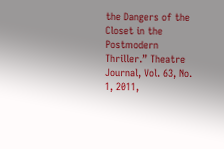the Dangers of the Closet in the Postmodern Thriller.” Theatre Journal, Vol. 63, No. 1, 2011,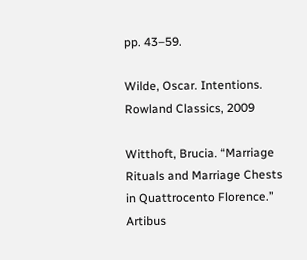pp. 43–59.

Wilde, Oscar. Intentions. Rowland Classics, 2009

Witthoft, Brucia. “Marriage Rituals and Marriage Chests in Quattrocento Florence.” Artibus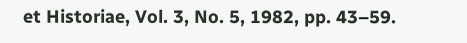et Historiae, Vol. 3, No. 5, 1982, pp. 43–59.